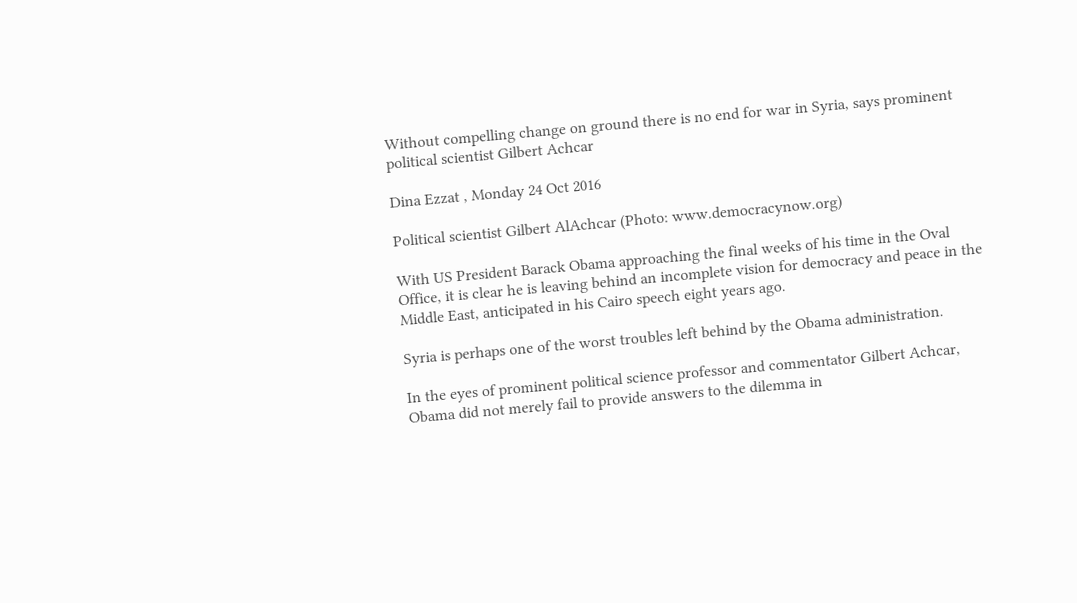Without compelling change on ground there is no end for war in Syria, says prominent political scientist Gilbert Achcar

Dina Ezzat , Monday 24 Oct 2016

Political scientist Gilbert AlAchcar (Photo: www.democracynow.org)

With US President Barack Obama approaching the final weeks of his time in the Oval Office, it is clear he is leaving behind an incomplete vision for democracy and peace in the Middle East, anticipated in his Cairo speech eight years ago.

Syria is perhaps one of the worst troubles left behind by the Obama administration.

In the eyes of prominent political science professor and commentator Gilbert Achcar, Obama did not merely fail to provide answers to the dilemma in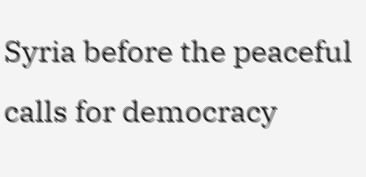Syria before the peaceful calls for democracy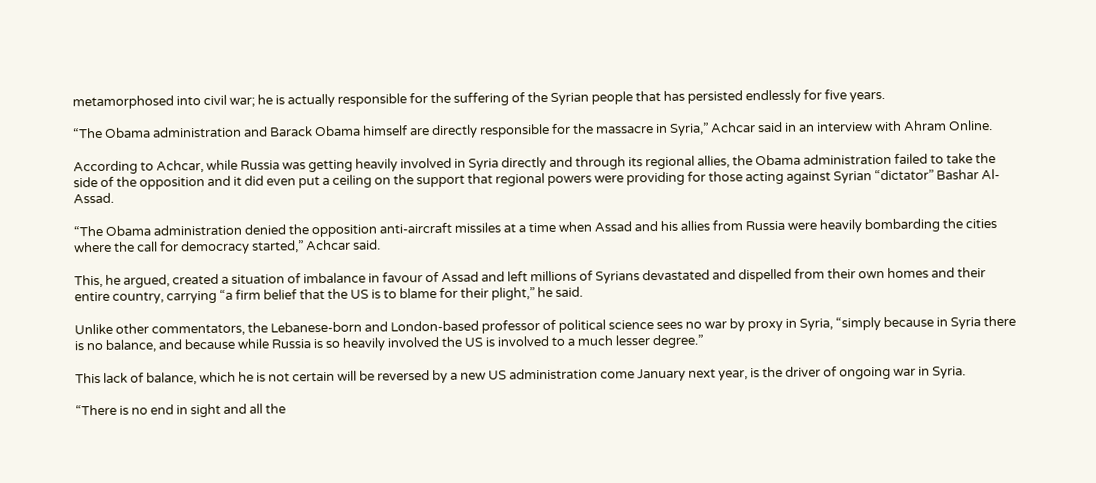metamorphosed into civil war; he is actually responsible for the suffering of the Syrian people that has persisted endlessly for five years.

“The Obama administration and Barack Obama himself are directly responsible for the massacre in Syria,” Achcar said in an interview with Ahram Online.

According to Achcar, while Russia was getting heavily involved in Syria directly and through its regional allies, the Obama administration failed to take the side of the opposition and it did even put a ceiling on the support that regional powers were providing for those acting against Syrian “dictator” Bashar Al-Assad.

“The Obama administration denied the opposition anti-aircraft missiles at a time when Assad and his allies from Russia were heavily bombarding the cities where the call for democracy started,” Achcar said.

This, he argued, created a situation of imbalance in favour of Assad and left millions of Syrians devastated and dispelled from their own homes and their entire country, carrying “a firm belief that the US is to blame for their plight,” he said.

Unlike other commentators, the Lebanese-born and London-based professor of political science sees no war by proxy in Syria, “simply because in Syria there is no balance, and because while Russia is so heavily involved the US is involved to a much lesser degree.”

This lack of balance, which he is not certain will be reversed by a new US administration come January next year, is the driver of ongoing war in Syria.

“There is no end in sight and all the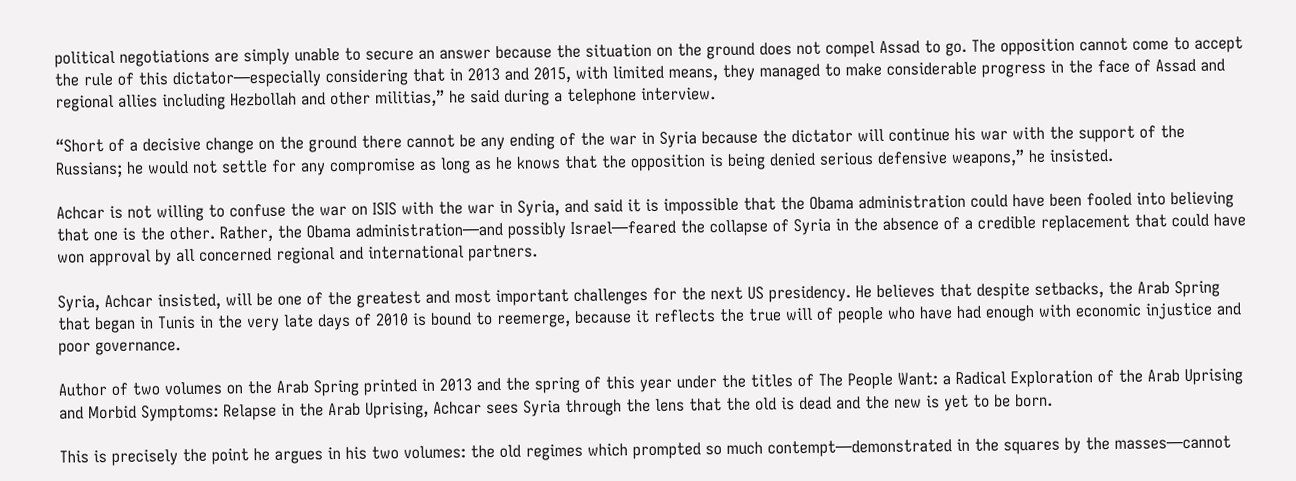political negotiations are simply unable to secure an answer because the situation on the ground does not compel Assad to go. The opposition cannot come to accept the rule of this dictator—especially considering that in 2013 and 2015, with limited means, they managed to make considerable progress in the face of Assad and regional allies including Hezbollah and other militias,” he said during a telephone interview.

“Short of a decisive change on the ground there cannot be any ending of the war in Syria because the dictator will continue his war with the support of the Russians; he would not settle for any compromise as long as he knows that the opposition is being denied serious defensive weapons,” he insisted.

Achcar is not willing to confuse the war on ISIS with the war in Syria, and said it is impossible that the Obama administration could have been fooled into believing that one is the other. Rather, the Obama administration—and possibly Israel—feared the collapse of Syria in the absence of a credible replacement that could have won approval by all concerned regional and international partners.

Syria, Achcar insisted, will be one of the greatest and most important challenges for the next US presidency. He believes that despite setbacks, the Arab Spring that began in Tunis in the very late days of 2010 is bound to reemerge, because it reflects the true will of people who have had enough with economic injustice and poor governance.

Author of two volumes on the Arab Spring printed in 2013 and the spring of this year under the titles of The People Want: a Radical Exploration of the Arab Uprising and Morbid Symptoms: Relapse in the Arab Uprising, Achcar sees Syria through the lens that the old is dead and the new is yet to be born.

This is precisely the point he argues in his two volumes: the old regimes which prompted so much contempt—demonstrated in the squares by the masses—cannot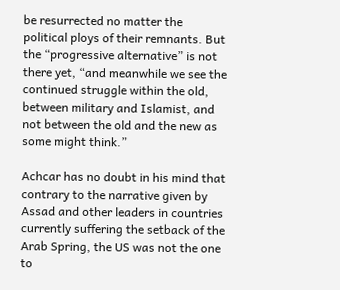be resurrected no matter the political ploys of their remnants. But the “progressive alternative” is not there yet, “and meanwhile we see the continued struggle within the old, between military and Islamist, and not between the old and the new as some might think.”

Achcar has no doubt in his mind that contrary to the narrative given by Assad and other leaders in countries currently suffering the setback of the Arab Spring, the US was not the one to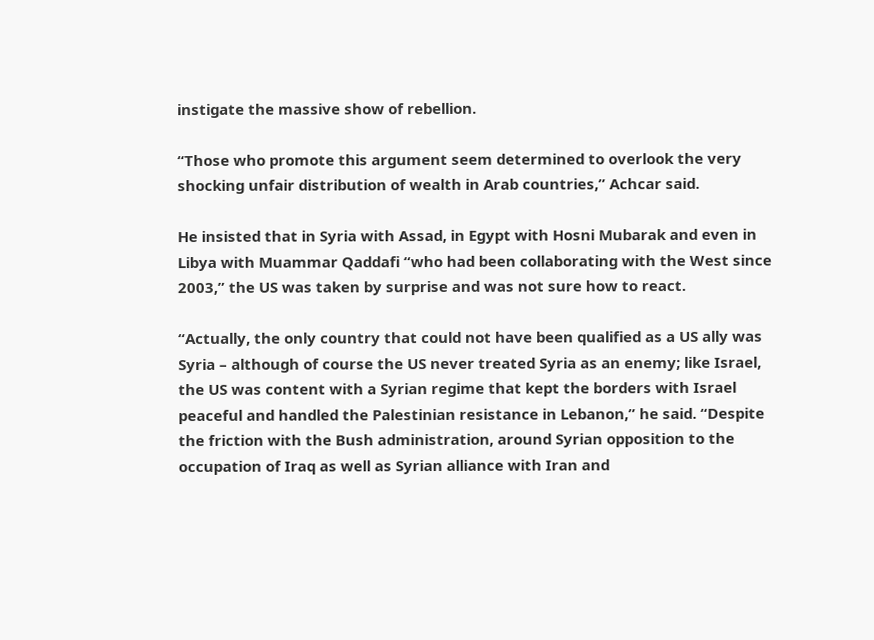instigate the massive show of rebellion.

“Those who promote this argument seem determined to overlook the very shocking unfair distribution of wealth in Arab countries,” Achcar said.

He insisted that in Syria with Assad, in Egypt with Hosni Mubarak and even in Libya with Muammar Qaddafi “who had been collaborating with the West since 2003,” the US was taken by surprise and was not sure how to react.

“Actually, the only country that could not have been qualified as a US ally was Syria – although of course the US never treated Syria as an enemy; like Israel, the US was content with a Syrian regime that kept the borders with Israel peaceful and handled the Palestinian resistance in Lebanon,” he said. “Despite the friction with the Bush administration, around Syrian opposition to the occupation of Iraq as well as Syrian alliance with Iran and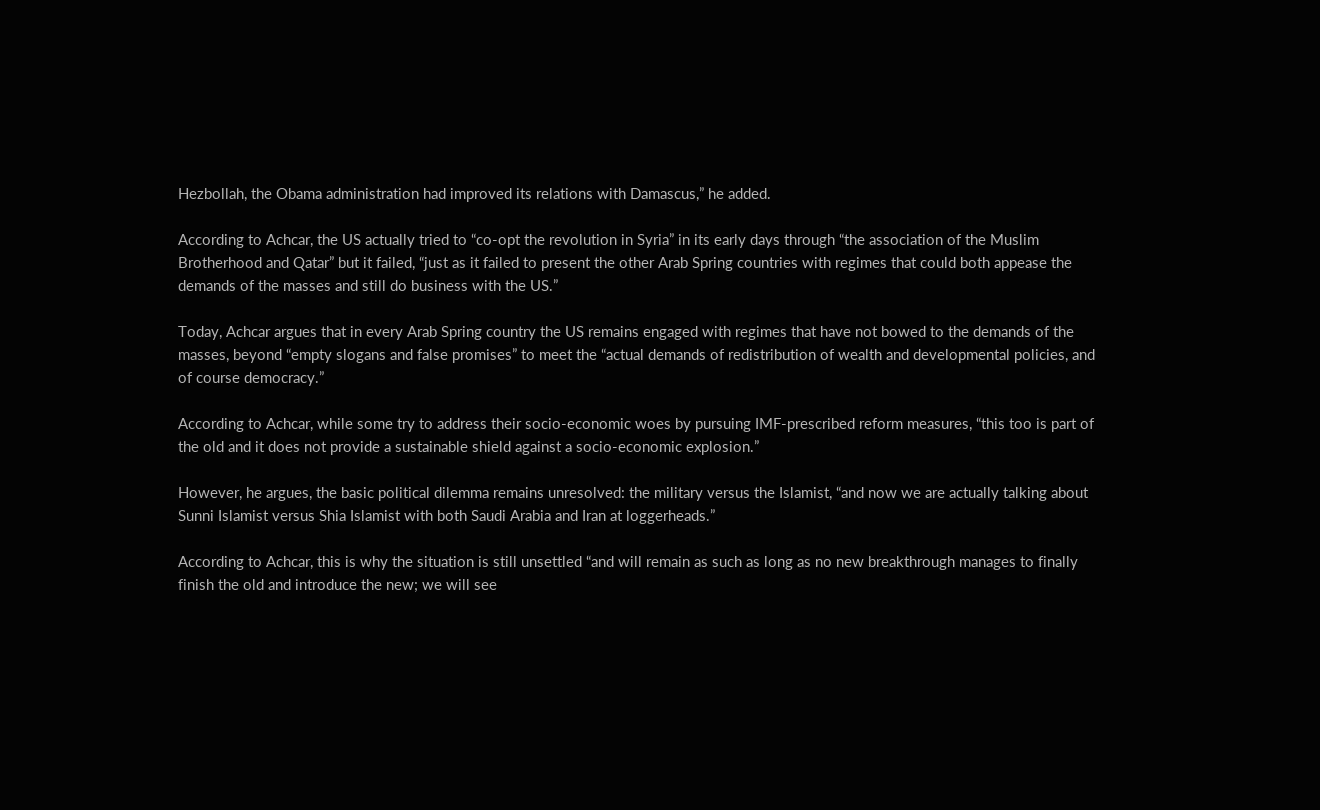Hezbollah, the Obama administration had improved its relations with Damascus,” he added.

According to Achcar, the US actually tried to “co-opt the revolution in Syria” in its early days through “the association of the Muslim Brotherhood and Qatar” but it failed, “just as it failed to present the other Arab Spring countries with regimes that could both appease the demands of the masses and still do business with the US.”

Today, Achcar argues that in every Arab Spring country the US remains engaged with regimes that have not bowed to the demands of the masses, beyond “empty slogans and false promises” to meet the “actual demands of redistribution of wealth and developmental policies, and of course democracy.”

According to Achcar, while some try to address their socio-economic woes by pursuing IMF-prescribed reform measures, “this too is part of the old and it does not provide a sustainable shield against a socio-economic explosion.”

However, he argues, the basic political dilemma remains unresolved: the military versus the Islamist, “and now we are actually talking about Sunni Islamist versus Shia Islamist with both Saudi Arabia and Iran at loggerheads.”

According to Achcar, this is why the situation is still unsettled “and will remain as such as long as no new breakthrough manages to finally finish the old and introduce the new; we will see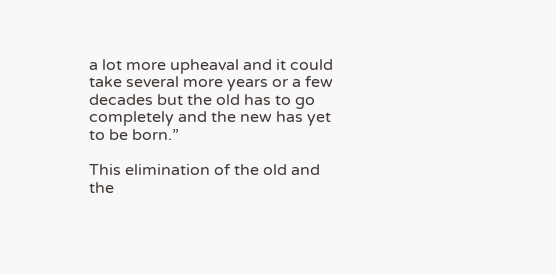a lot more upheaval and it could take several more years or a few decades but the old has to go completely and the new has yet to be born.”

This elimination of the old and the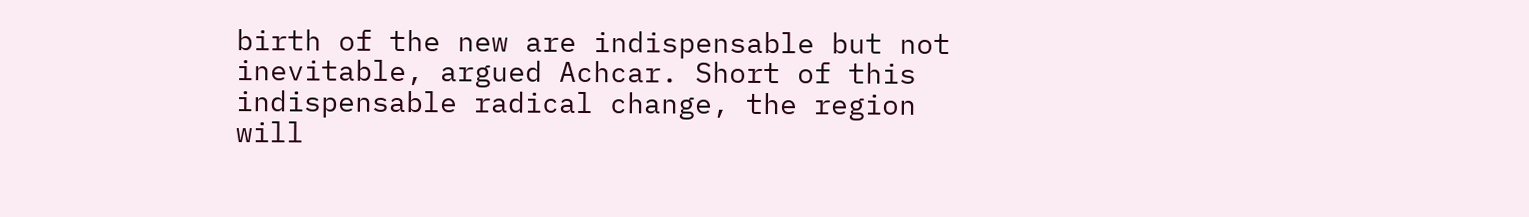birth of the new are indispensable but not inevitable, argued Achcar. Short of this indispensable radical change, the region will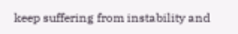keep suffering from instability and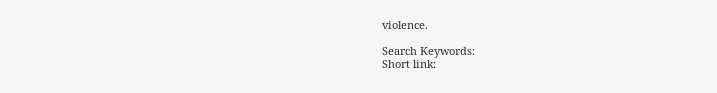violence.

Search Keywords:
Short link: